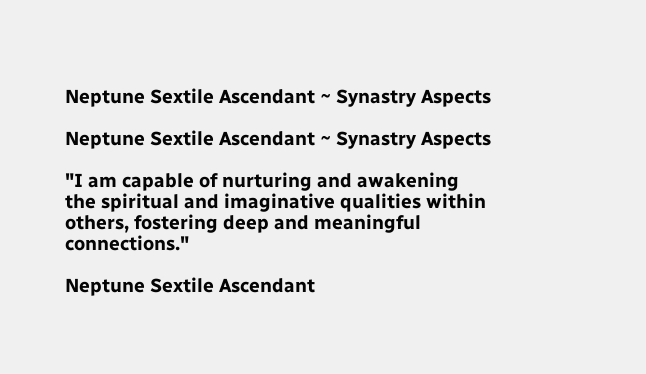Neptune Sextile Ascendant ~ Synastry Aspects

Neptune Sextile Ascendant ~ Synastry Aspects

"I am capable of nurturing and awakening the spiritual and imaginative qualities within others, fostering deep and meaningful connections."

Neptune Sextile Ascendant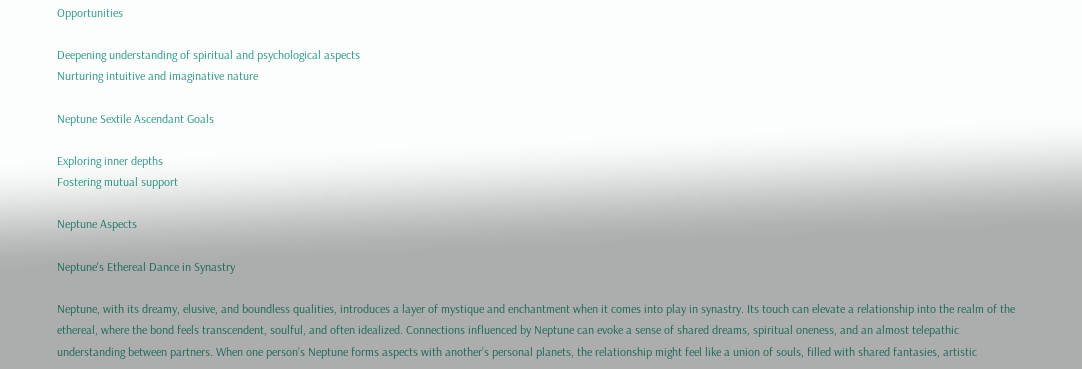Opportunities

Deepening understanding of spiritual and psychological aspects
Nurturing intuitive and imaginative nature

Neptune Sextile Ascendant Goals

Exploring inner depths
Fostering mutual support

Neptune Aspects

Neptune's Ethereal Dance in Synastry

Neptune, with its dreamy, elusive, and boundless qualities, introduces a layer of mystique and enchantment when it comes into play in synastry. Its touch can elevate a relationship into the realm of the ethereal, where the bond feels transcendent, soulful, and often idealized. Connections influenced by Neptune can evoke a sense of shared dreams, spiritual oneness, and an almost telepathic understanding between partners. When one person’s Neptune forms aspects with another’s personal planets, the relationship might feel like a union of souls, filled with shared fantasies, artistic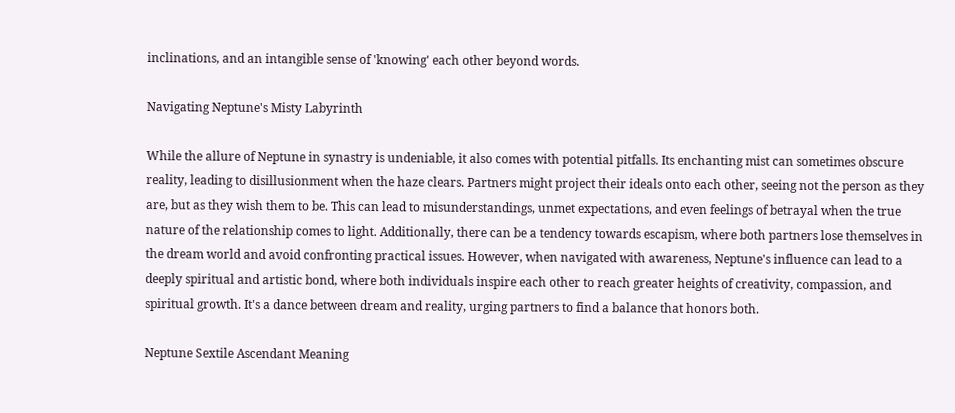inclinations, and an intangible sense of 'knowing' each other beyond words.

Navigating Neptune's Misty Labyrinth

While the allure of Neptune in synastry is undeniable, it also comes with potential pitfalls. Its enchanting mist can sometimes obscure reality, leading to disillusionment when the haze clears. Partners might project their ideals onto each other, seeing not the person as they are, but as they wish them to be. This can lead to misunderstandings, unmet expectations, and even feelings of betrayal when the true nature of the relationship comes to light. Additionally, there can be a tendency towards escapism, where both partners lose themselves in the dream world and avoid confronting practical issues. However, when navigated with awareness, Neptune's influence can lead to a deeply spiritual and artistic bond, where both individuals inspire each other to reach greater heights of creativity, compassion, and spiritual growth. It's a dance between dream and reality, urging partners to find a balance that honors both.

Neptune Sextile Ascendant Meaning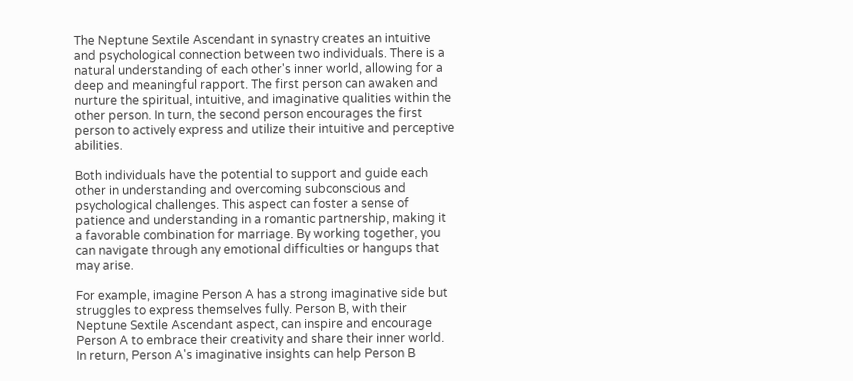The Neptune Sextile Ascendant in synastry creates an intuitive and psychological connection between two individuals. There is a natural understanding of each other's inner world, allowing for a deep and meaningful rapport. The first person can awaken and nurture the spiritual, intuitive, and imaginative qualities within the other person. In turn, the second person encourages the first person to actively express and utilize their intuitive and perceptive abilities.

Both individuals have the potential to support and guide each other in understanding and overcoming subconscious and psychological challenges. This aspect can foster a sense of patience and understanding in a romantic partnership, making it a favorable combination for marriage. By working together, you can navigate through any emotional difficulties or hangups that may arise.

For example, imagine Person A has a strong imaginative side but struggles to express themselves fully. Person B, with their Neptune Sextile Ascendant aspect, can inspire and encourage Person A to embrace their creativity and share their inner world. In return, Person A's imaginative insights can help Person B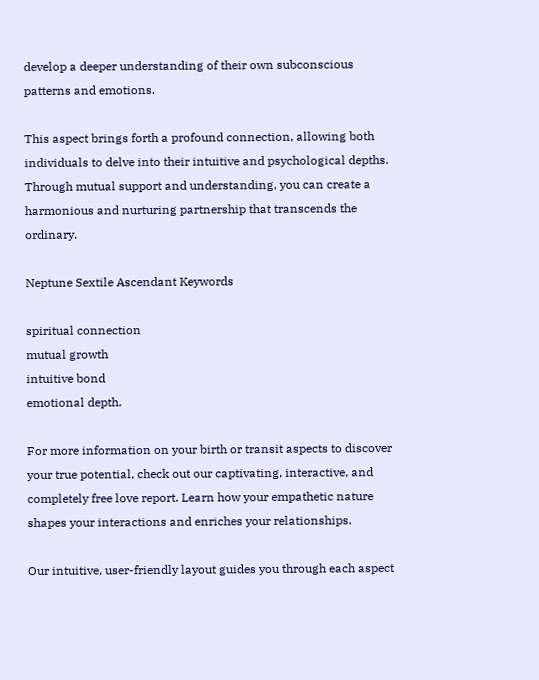develop a deeper understanding of their own subconscious patterns and emotions.

This aspect brings forth a profound connection, allowing both individuals to delve into their intuitive and psychological depths. Through mutual support and understanding, you can create a harmonious and nurturing partnership that transcends the ordinary.

Neptune Sextile Ascendant Keywords

spiritual connection
mutual growth
intuitive bond
emotional depth.

For more information on your birth or transit aspects to discover your true potential, check out our captivating, interactive, and completely free love report. Learn how your empathetic nature shapes your interactions and enriches your relationships.

Our intuitive, user-friendly layout guides you through each aspect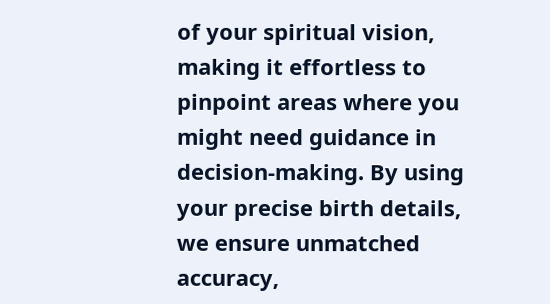of your spiritual vision, making it effortless to pinpoint areas where you might need guidance in decision-making. By using your precise birth details, we ensure unmatched accuracy,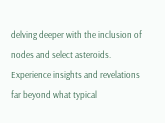delving deeper with the inclusion of nodes and select asteroids. Experience insights and revelations far beyond what typical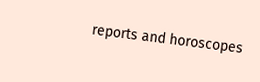reports and horoscopes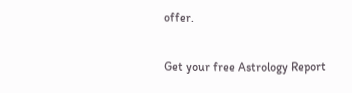offer.

Get your free Astrology Report